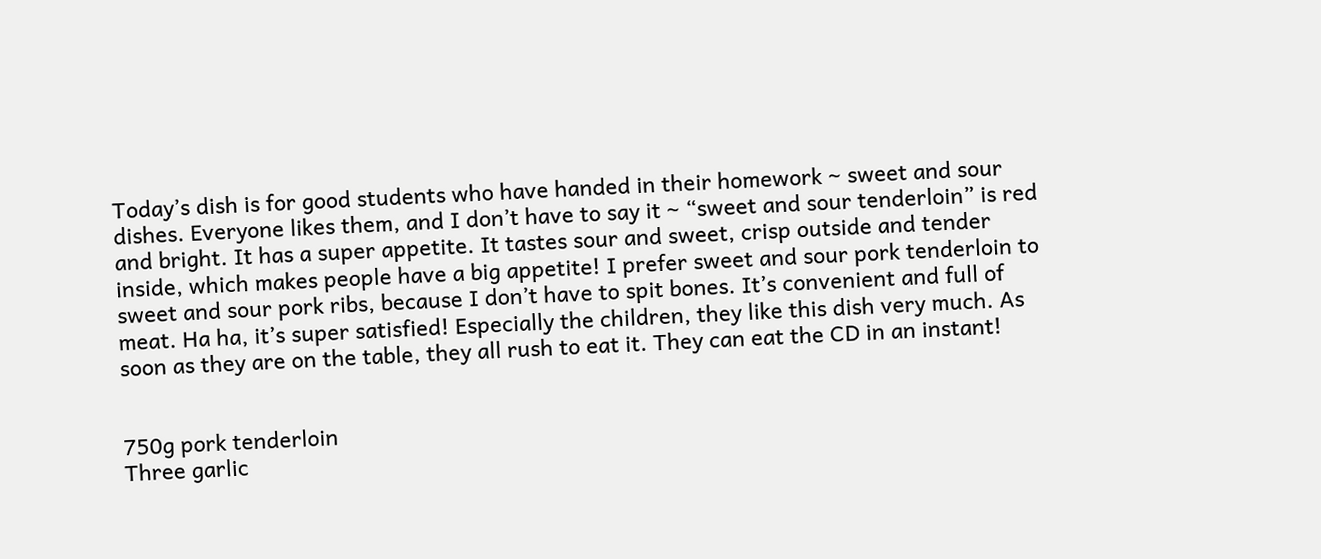Today’s dish is for good students who have handed in their homework ~ sweet and sour dishes. Everyone likes them, and I don’t have to say it ~ “sweet and sour tenderloin” is red and bright. It has a super appetite. It tastes sour and sweet, crisp outside and tender inside, which makes people have a big appetite! I prefer sweet and sour pork tenderloin to sweet and sour pork ribs, because I don’t have to spit bones. It’s convenient and full of meat. Ha ha, it’s super satisfied! Especially the children, they like this dish very much. As soon as they are on the table, they all rush to eat it. They can eat the CD in an instant!


750g pork tenderloin
Three garlic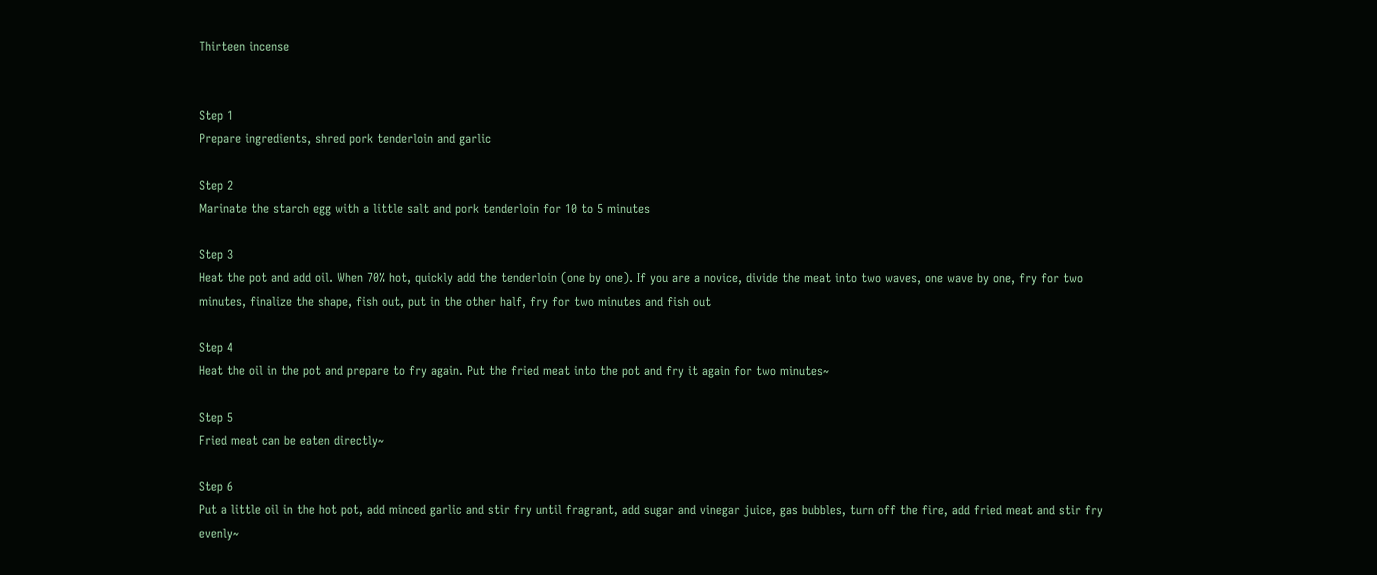Thirteen incense


Step 1
Prepare ingredients, shred pork tenderloin and garlic

Step 2
Marinate the starch egg with a little salt and pork tenderloin for 10 to 5 minutes

Step 3
Heat the pot and add oil. When 70% hot, quickly add the tenderloin (one by one). If you are a novice, divide the meat into two waves, one wave by one, fry for two minutes, finalize the shape, fish out, put in the other half, fry for two minutes and fish out

Step 4
Heat the oil in the pot and prepare to fry again. Put the fried meat into the pot and fry it again for two minutes~

Step 5
Fried meat can be eaten directly~

Step 6
Put a little oil in the hot pot, add minced garlic and stir fry until fragrant, add sugar and vinegar juice, gas bubbles, turn off the fire, add fried meat and stir fry evenly~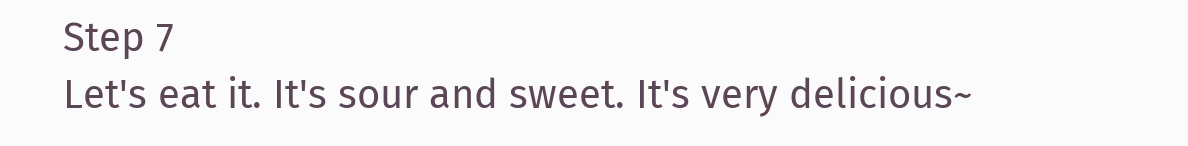Step 7
Let's eat it. It's sour and sweet. It's very delicious~